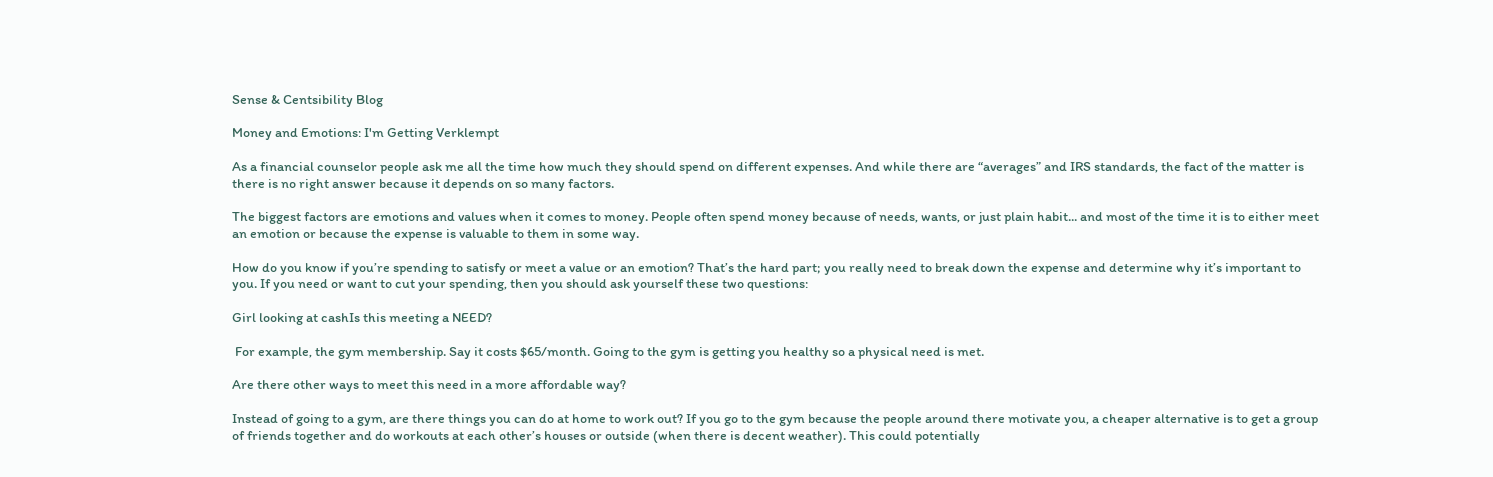Sense & Centsibility Blog

Money and Emotions: I'm Getting Verklempt

As a financial counselor people ask me all the time how much they should spend on different expenses. And while there are “averages” and IRS standards, the fact of the matter is there is no right answer because it depends on so many factors.

The biggest factors are emotions and values when it comes to money. People often spend money because of needs, wants, or just plain habit... and most of the time it is to either meet an emotion or because the expense is valuable to them in some way.

How do you know if you’re spending to satisfy or meet a value or an emotion? That’s the hard part; you really need to break down the expense and determine why it’s important to you. If you need or want to cut your spending, then you should ask yourself these two questions:

Girl looking at cashIs this meeting a NEED?

 For example, the gym membership. Say it costs $65/month. Going to the gym is getting you healthy so a physical need is met.

Are there other ways to meet this need in a more affordable way?

Instead of going to a gym, are there things you can do at home to work out? If you go to the gym because the people around there motivate you, a cheaper alternative is to get a group of friends together and do workouts at each other’s houses or outside (when there is decent weather). This could potentially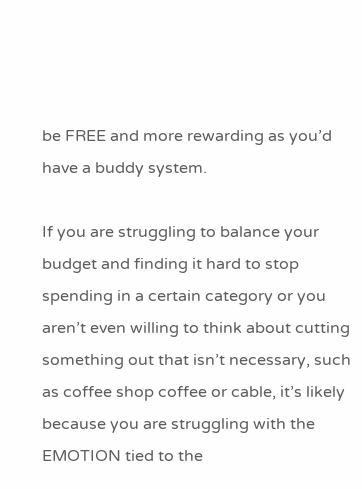be FREE and more rewarding as you’d have a buddy system.

If you are struggling to balance your budget and finding it hard to stop spending in a certain category or you aren’t even willing to think about cutting something out that isn’t necessary, such as coffee shop coffee or cable, it’s likely because you are struggling with the EMOTION tied to the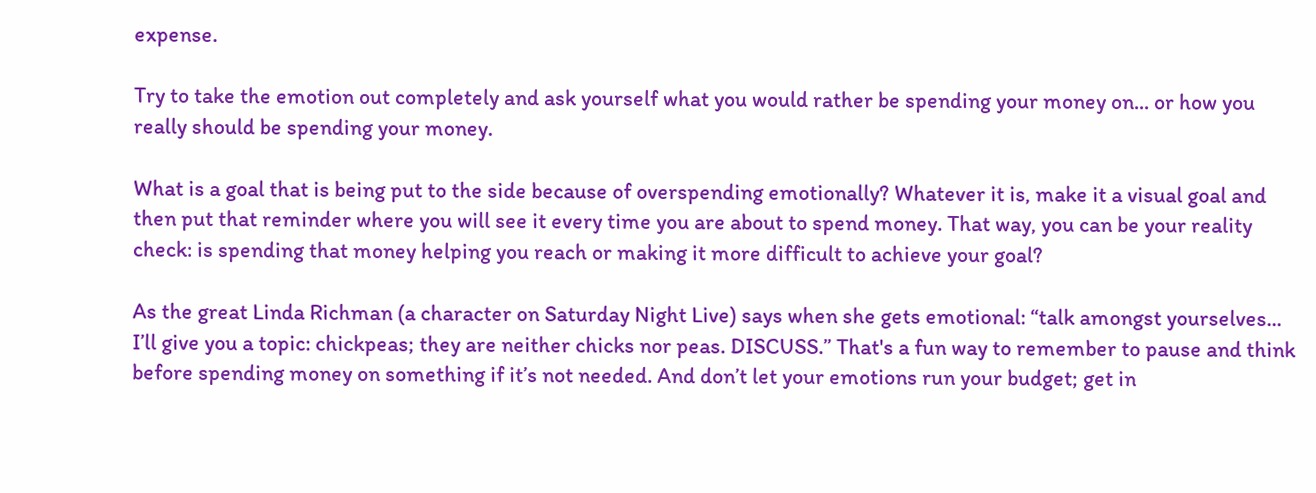expense.

Try to take the emotion out completely and ask yourself what you would rather be spending your money on... or how you really should be spending your money.

What is a goal that is being put to the side because of overspending emotionally? Whatever it is, make it a visual goal and then put that reminder where you will see it every time you are about to spend money. That way, you can be your reality check: is spending that money helping you reach or making it more difficult to achieve your goal?

As the great Linda Richman (a character on Saturday Night Live) says when she gets emotional: “talk amongst yourselves... I’ll give you a topic: chickpeas; they are neither chicks nor peas. DISCUSS.” That's a fun way to remember to pause and think before spending money on something if it’s not needed. And don’t let your emotions run your budget; get in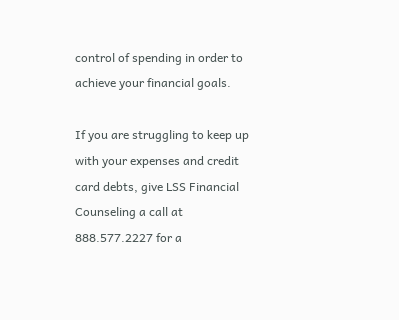control of spending in order to achieve your financial goals.

If you are struggling to keep up with your expenses and credit card debts, give LSS Financial Counseling a call at 888.577.2227 for a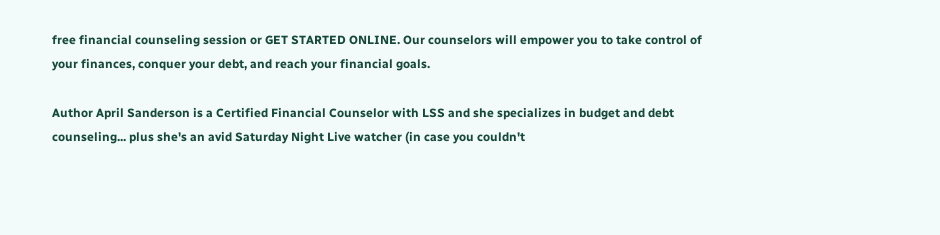free financial counseling session or GET STARTED ONLINE. Our counselors will empower you to take control of your finances, conquer your debt, and reach your financial goals.

Author April Sanderson is a Certified Financial Counselor with LSS and she specializes in budget and debt counseling... plus she's an avid Saturday Night Live watcher (in case you couldn't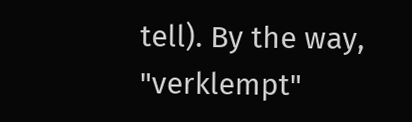tell). By the way, "verklempt"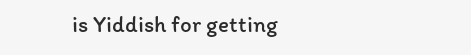is Yiddish for getting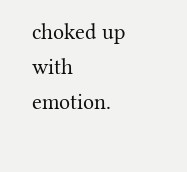choked up with emotion.